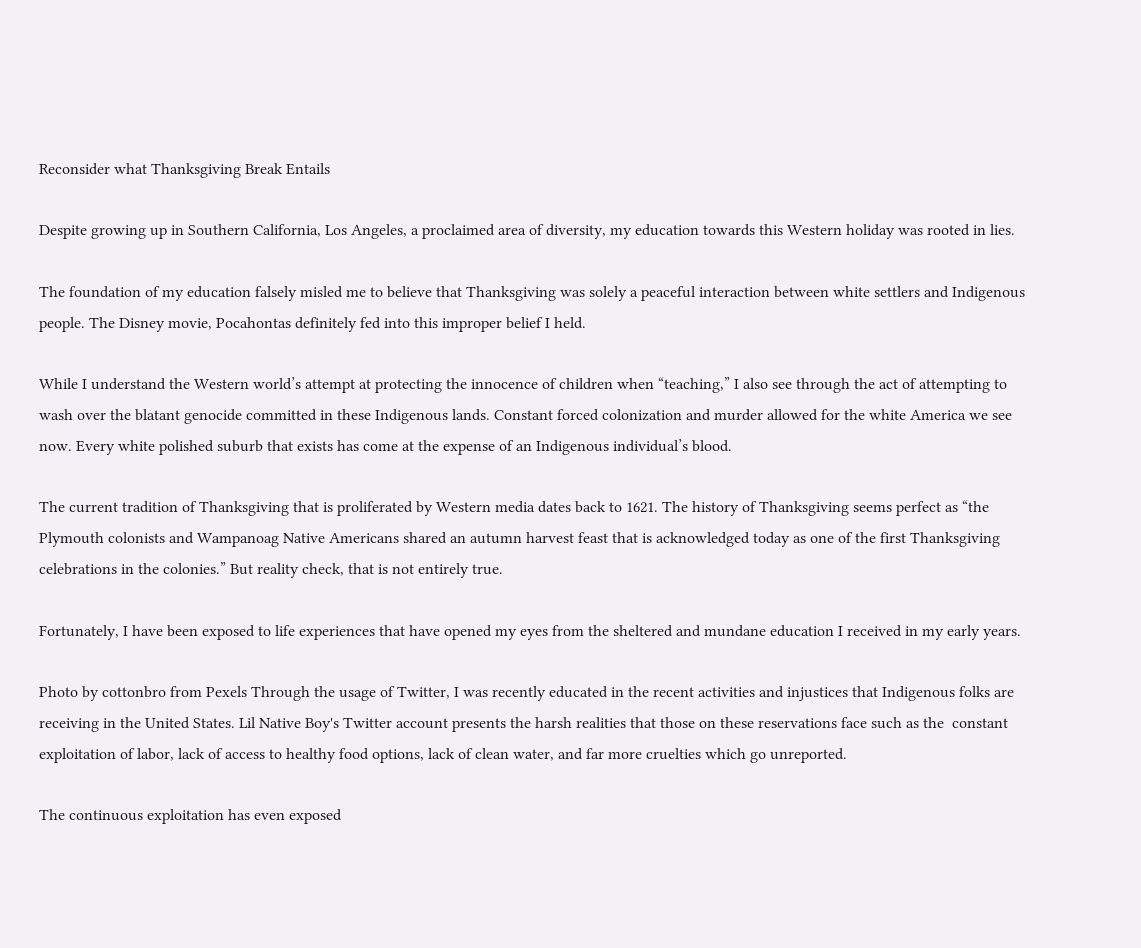Reconsider what Thanksgiving Break Entails

Despite growing up in Southern California, Los Angeles, a proclaimed area of diversity, my education towards this Western holiday was rooted in lies.

The foundation of my education falsely misled me to believe that Thanksgiving was solely a peaceful interaction between white settlers and Indigenous people. The Disney movie, Pocahontas definitely fed into this improper belief I held.

While I understand the Western world’s attempt at protecting the innocence of children when “teaching,” I also see through the act of attempting to wash over the blatant genocide committed in these Indigenous lands. Constant forced colonization and murder allowed for the white America we see now. Every white polished suburb that exists has come at the expense of an Indigenous individual’s blood.

The current tradition of Thanksgiving that is proliferated by Western media dates back to 1621. The history of Thanksgiving seems perfect as “the Plymouth colonists and Wampanoag Native Americans shared an autumn harvest feast that is acknowledged today as one of the first Thanksgiving celebrations in the colonies.” But reality check, that is not entirely true.

Fortunately, I have been exposed to life experiences that have opened my eyes from the sheltered and mundane education I received in my early years.

Photo by cottonbro from Pexels Through the usage of Twitter, I was recently educated in the recent activities and injustices that Indigenous folks are receiving in the United States. Lil Native Boy's Twitter account presents the harsh realities that those on these reservations face such as the  constant exploitation of labor, lack of access to healthy food options, lack of clean water, and far more cruelties which go unreported.

The continuous exploitation has even exposed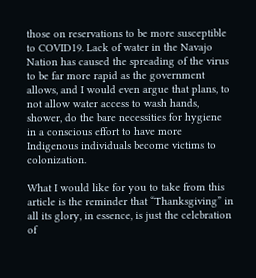those on reservations to be more susceptible to COVID19. Lack of water in the Navajo Nation has caused the spreading of the virus to be far more rapid as the government allows, and I would even argue that plans, to not allow water access to wash hands, shower, do the bare necessities for hygiene in a conscious effort to have more Indigenous individuals become victims to colonization.

What I would like for you to take from this article is the reminder that “Thanksgiving” in all its glory, in essence, is just the celebration of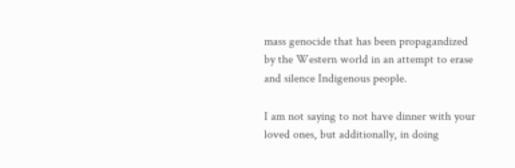mass genocide that has been propagandized by the Western world in an attempt to erase and silence Indigenous people.

I am not saying to not have dinner with your loved ones, but additionally, in doing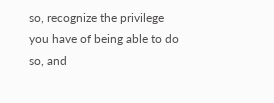so, recognize the privilege you have of being able to do so, and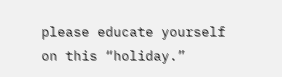please educate yourself on this “holiday.”